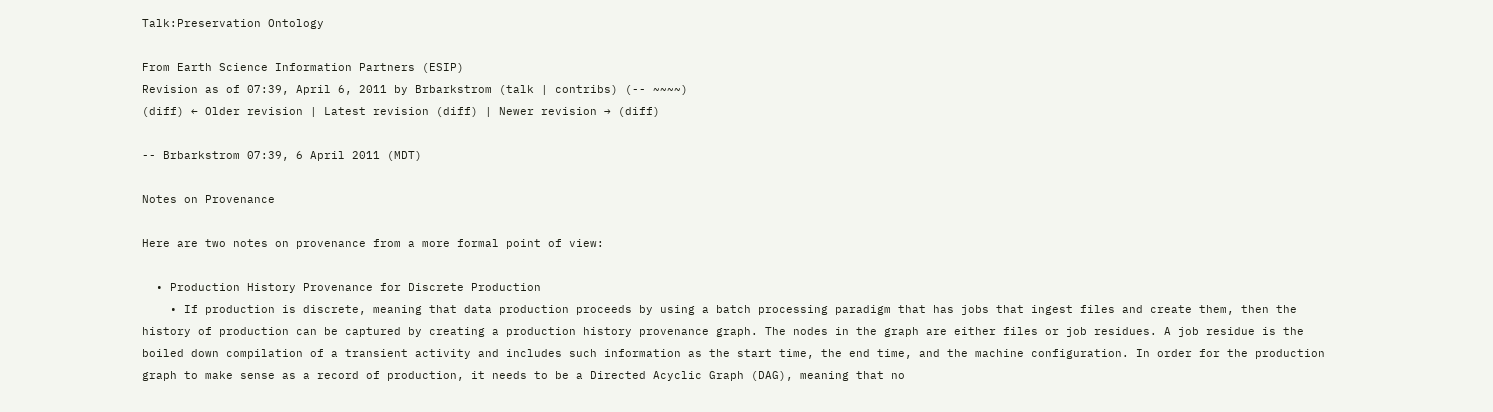Talk:Preservation Ontology

From Earth Science Information Partners (ESIP)
Revision as of 07:39, April 6, 2011 by Brbarkstrom (talk | contribs) (-- ~~~~)
(diff) ← Older revision | Latest revision (diff) | Newer revision → (diff)

-- Brbarkstrom 07:39, 6 April 2011 (MDT)

Notes on Provenance

Here are two notes on provenance from a more formal point of view:

  • Production History Provenance for Discrete Production
    • If production is discrete, meaning that data production proceeds by using a batch processing paradigm that has jobs that ingest files and create them, then the history of production can be captured by creating a production history provenance graph. The nodes in the graph are either files or job residues. A job residue is the boiled down compilation of a transient activity and includes such information as the start time, the end time, and the machine configuration. In order for the production graph to make sense as a record of production, it needs to be a Directed Acyclic Graph (DAG), meaning that no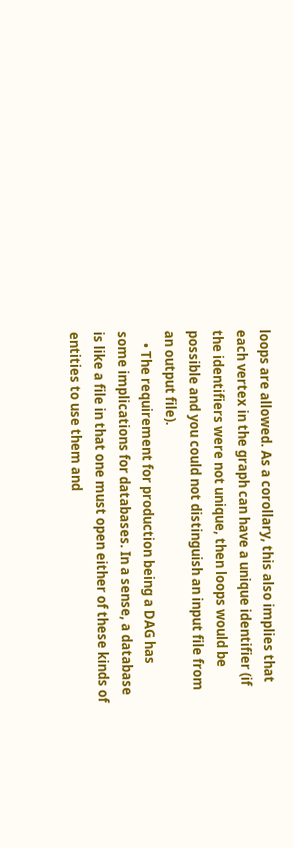loops are allowed. As a corollary, this also implies that each vertex in the graph can have a unique identifier (if the identifiers were not unique, then loops would be possible and you could not distinguish an input file from an output file).
    • The requirement for production being a DAG has some implications for databases. In a sense, a database is like a file in that one must open either of these kinds of entities to use them and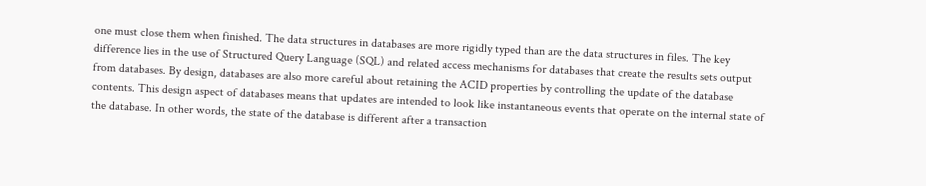one must close them when finished. The data structures in databases are more rigidly typed than are the data structures in files. The key difference lies in the use of Structured Query Language (SQL) and related access mechanisms for databases that create the results sets output from databases. By design, databases are also more careful about retaining the ACID properties by controlling the update of the database contents. This design aspect of databases means that updates are intended to look like instantaneous events that operate on the internal state of the database. In other words, the state of the database is different after a transaction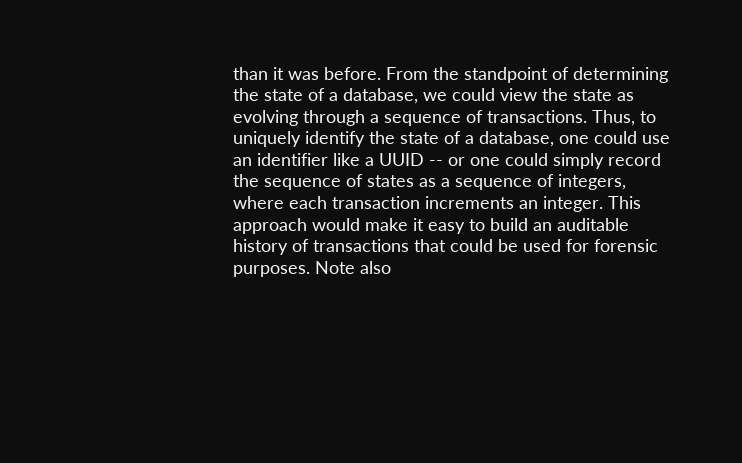than it was before. From the standpoint of determining the state of a database, we could view the state as evolving through a sequence of transactions. Thus, to uniquely identify the state of a database, one could use an identifier like a UUID -- or one could simply record the sequence of states as a sequence of integers, where each transaction increments an integer. This approach would make it easy to build an auditable history of transactions that could be used for forensic purposes. Note also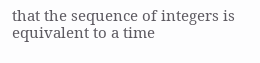that the sequence of integers is equivalent to a time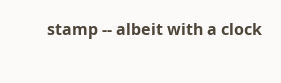stamp -- albeit with a clock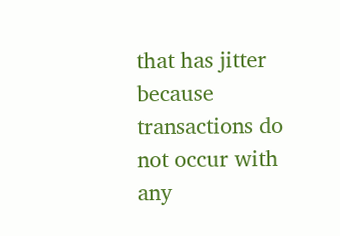that has jitter because transactions do not occur with any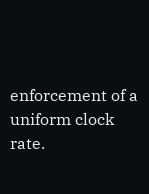enforcement of a uniform clock rate.